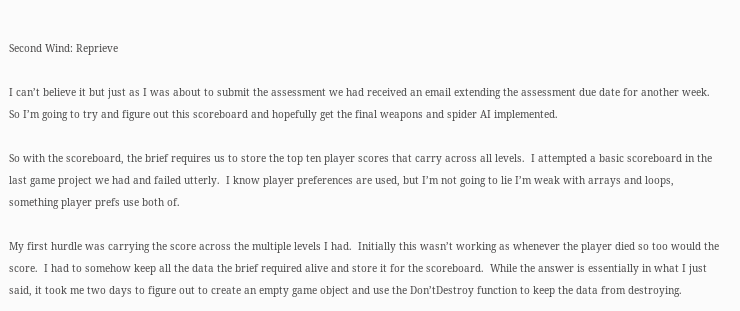Second Wind: Reprieve

I can’t believe it but just as I was about to submit the assessment we had received an email extending the assessment due date for another week.  So I’m going to try and figure out this scoreboard and hopefully get the final weapons and spider AI implemented.

So with the scoreboard, the brief requires us to store the top ten player scores that carry across all levels.  I attempted a basic scoreboard in the last game project we had and failed utterly.  I know player preferences are used, but I’m not going to lie I’m weak with arrays and loops, something player prefs use both of.

My first hurdle was carrying the score across the multiple levels I had.  Initially this wasn’t working as whenever the player died so too would the score.  I had to somehow keep all the data the brief required alive and store it for the scoreboard.  While the answer is essentially in what I just said, it took me two days to figure out to create an empty game object and use the Don’tDestroy function to keep the data from destroying.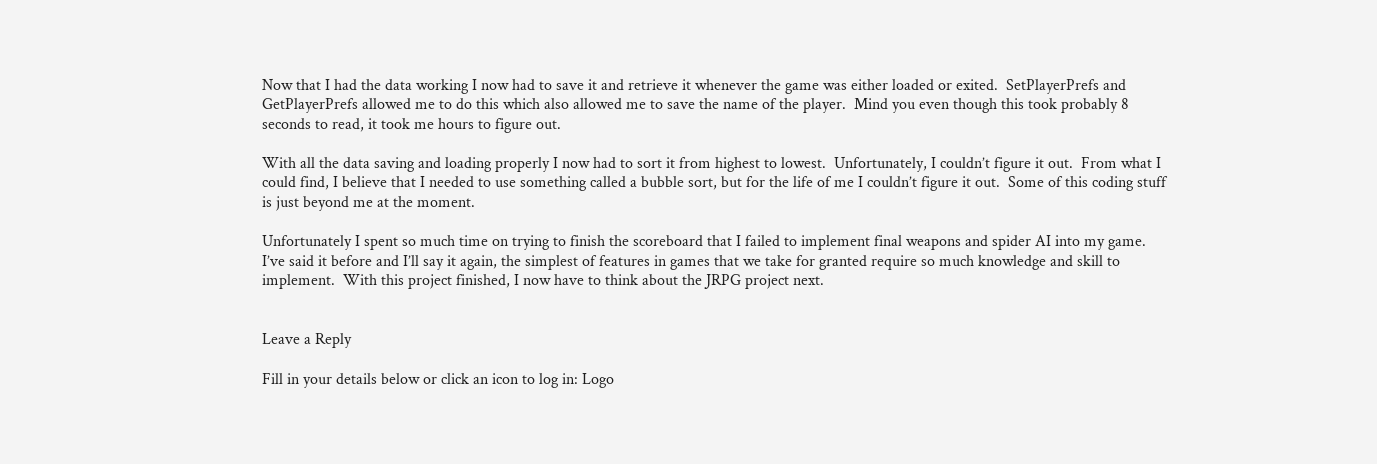Now that I had the data working I now had to save it and retrieve it whenever the game was either loaded or exited.  SetPlayerPrefs and GetPlayerPrefs allowed me to do this which also allowed me to save the name of the player.  Mind you even though this took probably 8 seconds to read, it took me hours to figure out.

With all the data saving and loading properly I now had to sort it from highest to lowest.  Unfortunately, I couldn’t figure it out.  From what I could find, I believe that I needed to use something called a bubble sort, but for the life of me I couldn’t figure it out.  Some of this coding stuff is just beyond me at the moment.

Unfortunately I spent so much time on trying to finish the scoreboard that I failed to implement final weapons and spider AI into my game.  I’ve said it before and I’ll say it again, the simplest of features in games that we take for granted require so much knowledge and skill to implement.  With this project finished, I now have to think about the JRPG project next.


Leave a Reply

Fill in your details below or click an icon to log in: Logo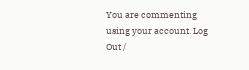You are commenting using your account. Log Out /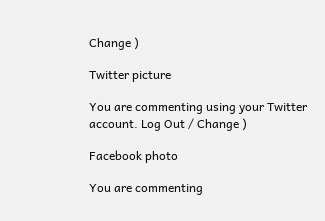Change )

Twitter picture

You are commenting using your Twitter account. Log Out / Change )

Facebook photo

You are commenting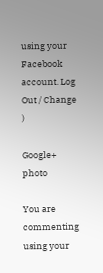using your Facebook account. Log Out / Change )

Google+ photo

You are commenting using your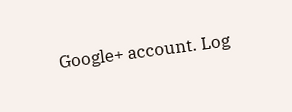Google+ account. Log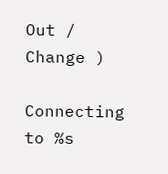Out / Change )

Connecting to %s